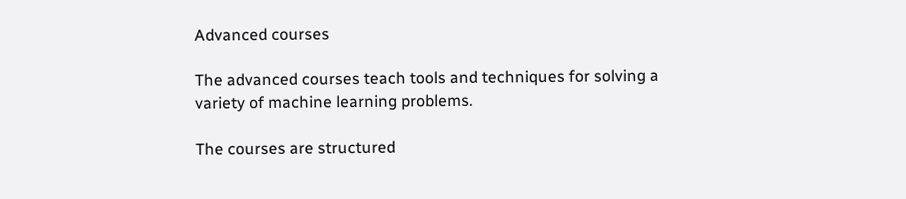Advanced courses

The advanced courses teach tools and techniques for solving a variety of machine learning problems.

The courses are structured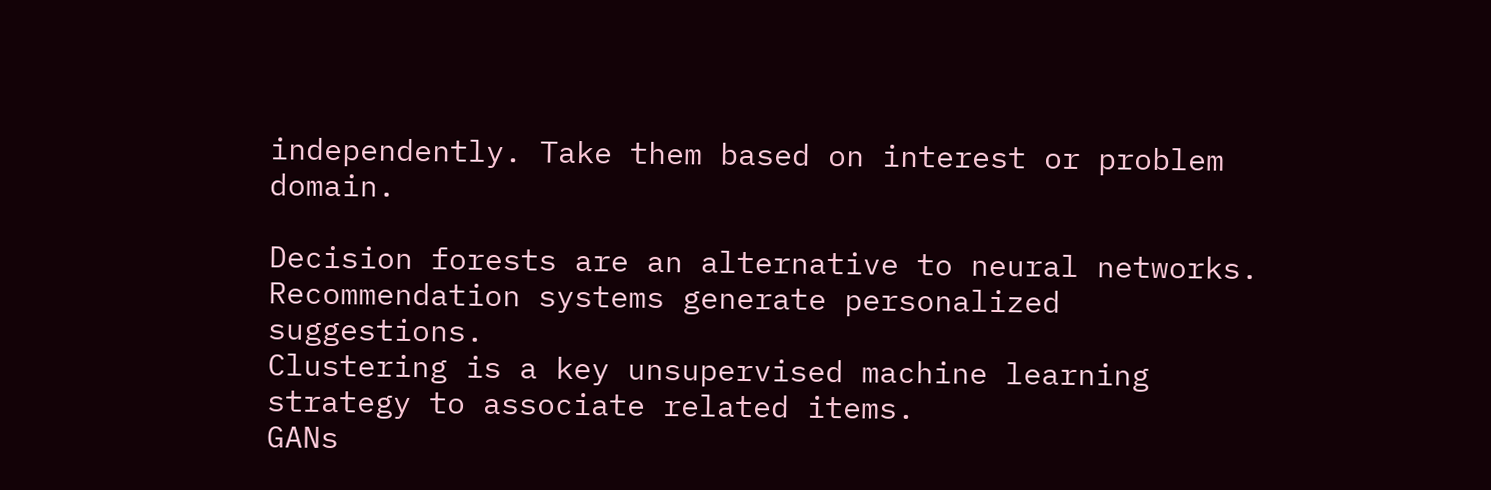independently. Take them based on interest or problem domain.

Decision forests are an alternative to neural networks.
Recommendation systems generate personalized suggestions.
Clustering is a key unsupervised machine learning strategy to associate related items.
GANs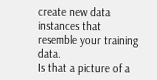create new data instances that resemble your training data.
Is that a picture of a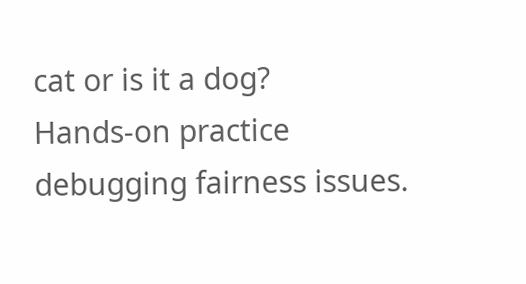cat or is it a dog?
Hands-on practice debugging fairness issues.